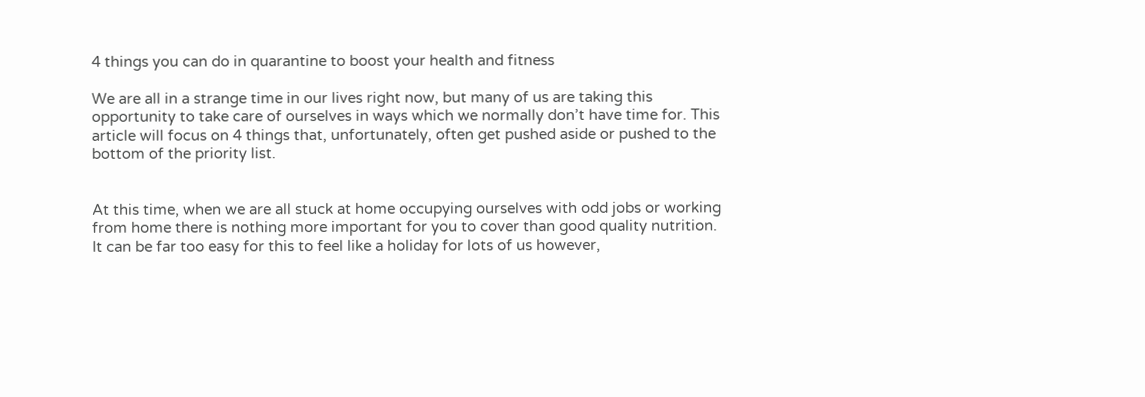4 things you can do in quarantine to boost your health and fitness

We are all in a strange time in our lives right now, but many of us are taking this opportunity to take care of ourselves in ways which we normally don’t have time for. This article will focus on 4 things that, unfortunately, often get pushed aside or pushed to the bottom of the priority list.


At this time, when we are all stuck at home occupying ourselves with odd jobs or working from home there is nothing more important for you to cover than good quality nutrition. It can be far too easy for this to feel like a holiday for lots of us however,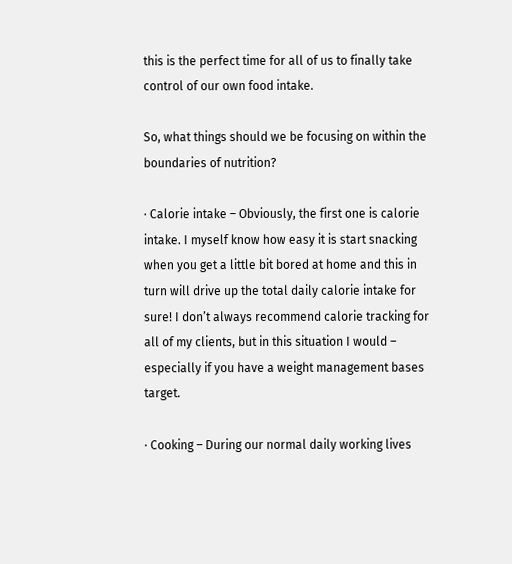this is the perfect time for all of us to finally take control of our own food intake.

So, what things should we be focusing on within the boundaries of nutrition?

· Calorie intake – Obviously, the first one is calorie intake. I myself know how easy it is start snacking when you get a little bit bored at home and this in turn will drive up the total daily calorie intake for sure! I don’t always recommend calorie tracking for all of my clients, but in this situation I would – especially if you have a weight management bases target.

· Cooking – During our normal daily working lives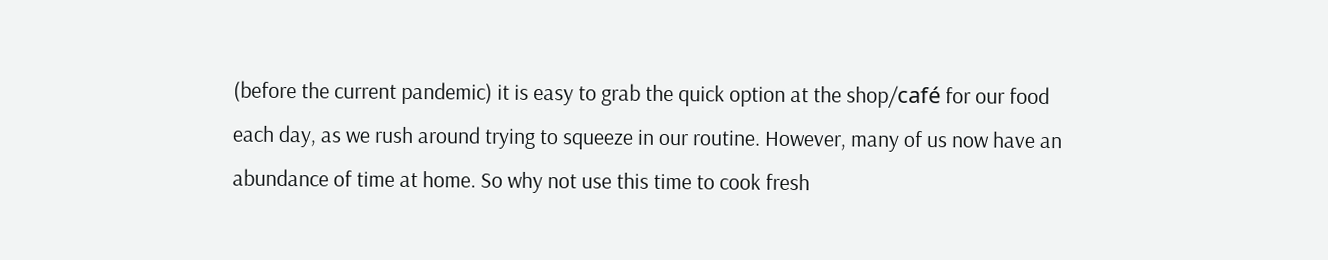(before the current pandemic) it is easy to grab the quick option at the shop/café for our food each day, as we rush around trying to squeeze in our routine. However, many of us now have an abundance of time at home. So why not use this time to cook fresh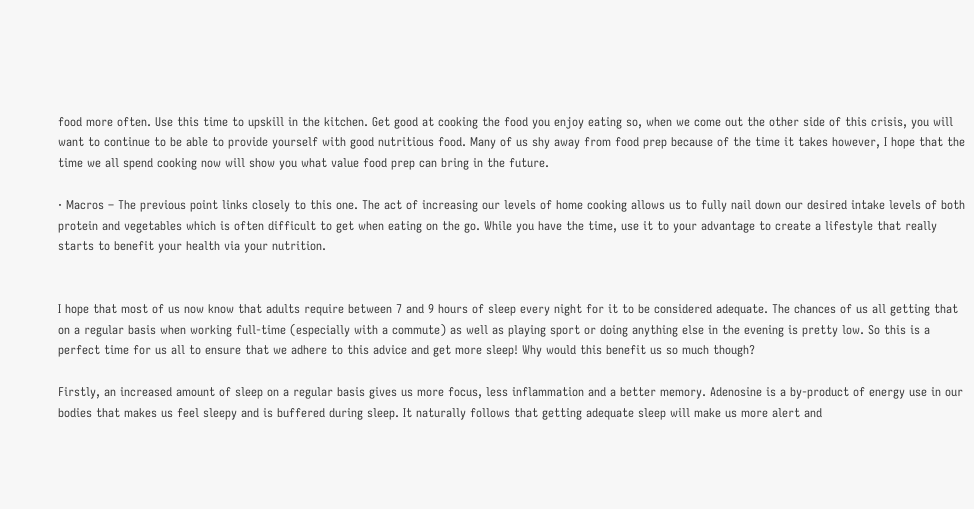food more often. Use this time to upskill in the kitchen. Get good at cooking the food you enjoy eating so, when we come out the other side of this crisis, you will want to continue to be able to provide yourself with good nutritious food. Many of us shy away from food prep because of the time it takes however, I hope that the time we all spend cooking now will show you what value food prep can bring in the future.

· Macros – The previous point links closely to this one. The act of increasing our levels of home cooking allows us to fully nail down our desired intake levels of both protein and vegetables which is often difficult to get when eating on the go. While you have the time, use it to your advantage to create a lifestyle that really starts to benefit your health via your nutrition.


I hope that most of us now know that adults require between 7 and 9 hours of sleep every night for it to be considered adequate. The chances of us all getting that on a regular basis when working full-time (especially with a commute) as well as playing sport or doing anything else in the evening is pretty low. So this is a perfect time for us all to ensure that we adhere to this advice and get more sleep! Why would this benefit us so much though?

Firstly, an increased amount of sleep on a regular basis gives us more focus, less inflammation and a better memory. Adenosine is a by-product of energy use in our bodies that makes us feel sleepy and is buffered during sleep. It naturally follows that getting adequate sleep will make us more alert and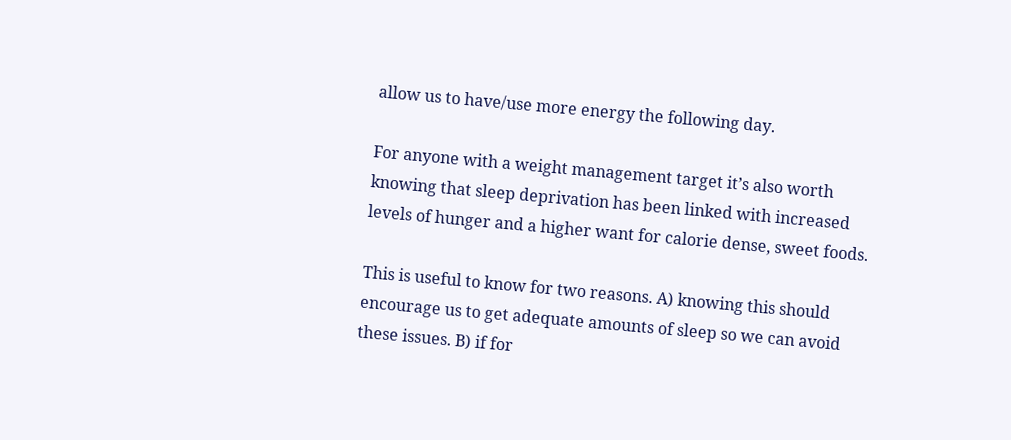allow us to have/use more energy the following day.

For anyone with a weight management target it’s also worth knowing that sleep deprivation has been linked with increased levels of hunger and a higher want for calorie dense, sweet foods.

This is useful to know for two reasons. A) knowing this should encourage us to get adequate amounts of sleep so we can avoid these issues. B) if for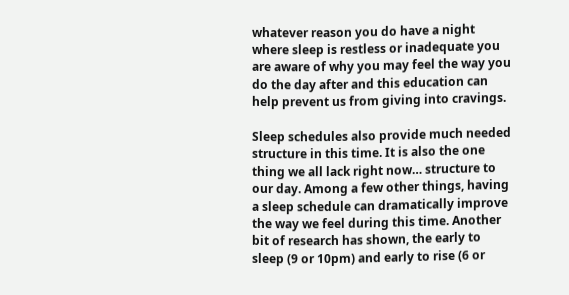whatever reason you do have a night where sleep is restless or inadequate you are aware of why you may feel the way you do the day after and this education can help prevent us from giving into cravings.

Sleep schedules also provide much needed structure in this time. It is also the one thing we all lack right now… structure to our day. Among a few other things, having a sleep schedule can dramatically improve the way we feel during this time. Another bit of research has shown, the early to sleep (9 or 10pm) and early to rise (6 or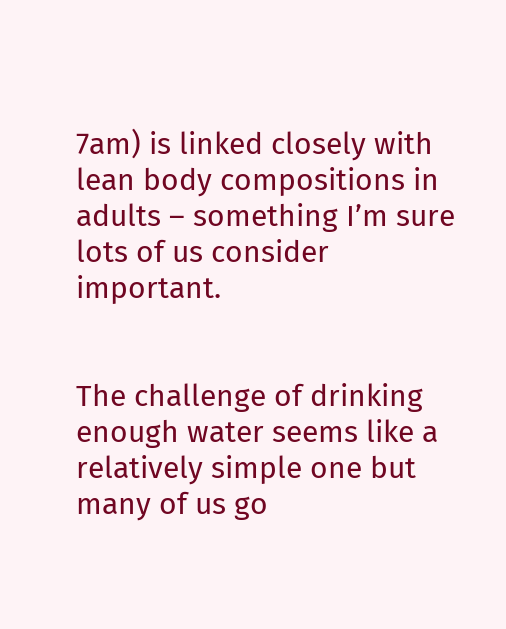7am) is linked closely with lean body compositions in adults – something I’m sure lots of us consider important.


The challenge of drinking enough water seems like a relatively simple one but many of us go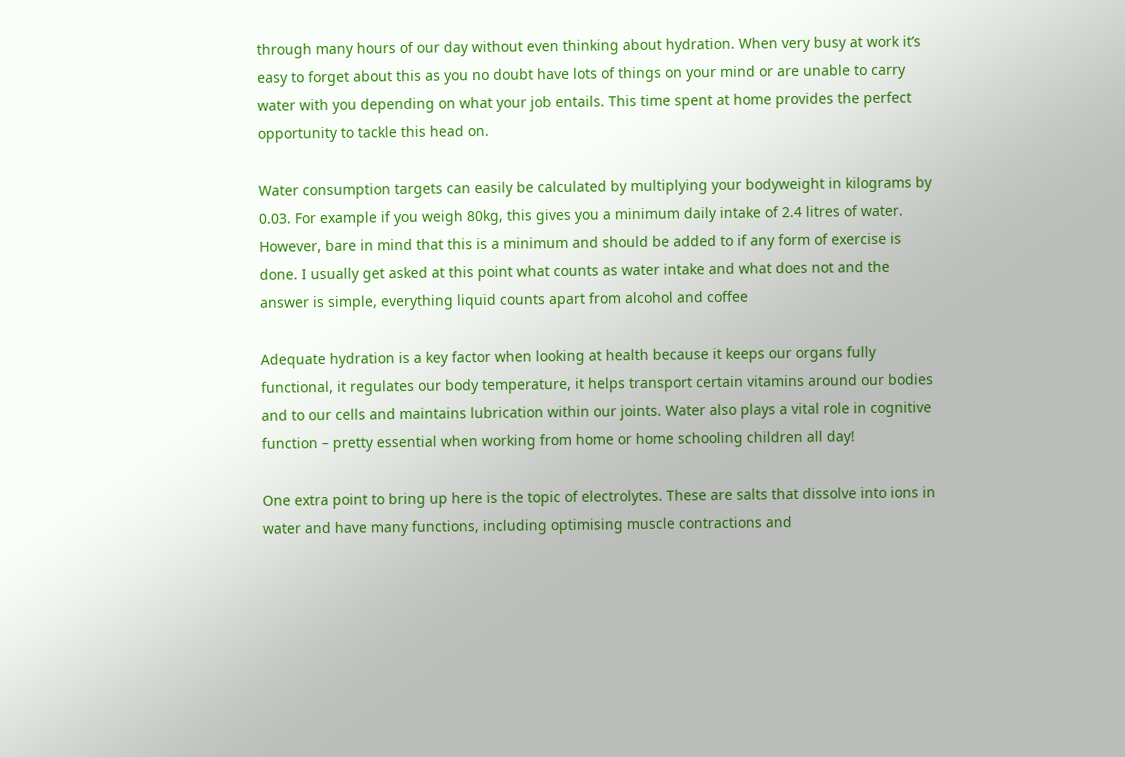through many hours of our day without even thinking about hydration. When very busy at work it’s easy to forget about this as you no doubt have lots of things on your mind or are unable to carry water with you depending on what your job entails. This time spent at home provides the perfect opportunity to tackle this head on.

Water consumption targets can easily be calculated by multiplying your bodyweight in kilograms by 0.03. For example if you weigh 80kg, this gives you a minimum daily intake of 2.4 litres of water. However, bare in mind that this is a minimum and should be added to if any form of exercise is done. I usually get asked at this point what counts as water intake and what does not and the answer is simple, everything liquid counts apart from alcohol and coffee

Adequate hydration is a key factor when looking at health because it keeps our organs fully functional, it regulates our body temperature, it helps transport certain vitamins around our bodies and to our cells and maintains lubrication within our joints. Water also plays a vital role in cognitive function – pretty essential when working from home or home schooling children all day!

One extra point to bring up here is the topic of electrolytes. These are salts that dissolve into ions in water and have many functions, including optimising muscle contractions and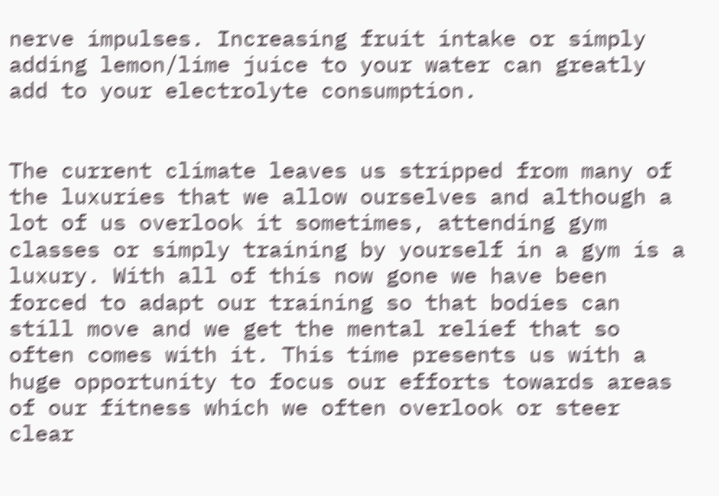nerve impulses. Increasing fruit intake or simply adding lemon/lime juice to your water can greatly add to your electrolyte consumption.


The current climate leaves us stripped from many of the luxuries that we allow ourselves and although a lot of us overlook it sometimes, attending gym classes or simply training by yourself in a gym is a luxury. With all of this now gone we have been forced to adapt our training so that bodies can still move and we get the mental relief that so often comes with it. This time presents us with a huge opportunity to focus our efforts towards areas of our fitness which we often overlook or steer clear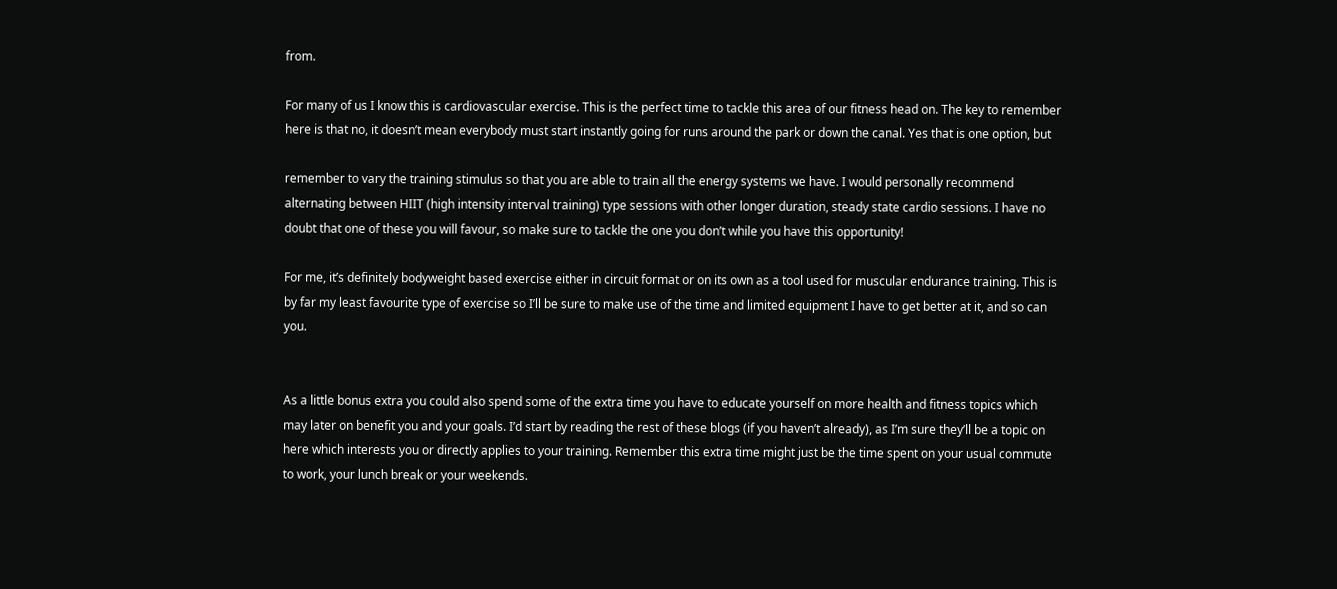from.

For many of us I know this is cardiovascular exercise. This is the perfect time to tackle this area of our fitness head on. The key to remember here is that no, it doesn’t mean everybody must start instantly going for runs around the park or down the canal. Yes that is one option, but

remember to vary the training stimulus so that you are able to train all the energy systems we have. I would personally recommend alternating between HIIT (high intensity interval training) type sessions with other longer duration, steady state cardio sessions. I have no doubt that one of these you will favour, so make sure to tackle the one you don’t while you have this opportunity!

For me, it’s definitely bodyweight based exercise either in circuit format or on its own as a tool used for muscular endurance training. This is by far my least favourite type of exercise so I’ll be sure to make use of the time and limited equipment I have to get better at it, and so can you.


As a little bonus extra you could also spend some of the extra time you have to educate yourself on more health and fitness topics which may later on benefit you and your goals. I’d start by reading the rest of these blogs (if you haven’t already), as I’m sure they’ll be a topic on here which interests you or directly applies to your training. Remember this extra time might just be the time spent on your usual commute to work, your lunch break or your weekends.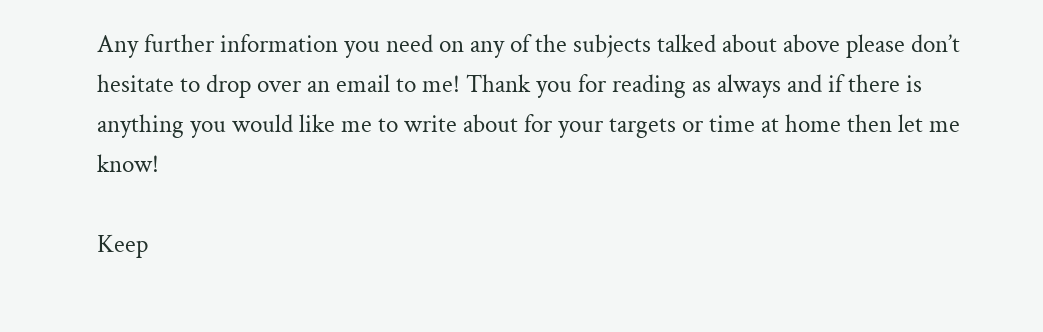Any further information you need on any of the subjects talked about above please don’t hesitate to drop over an email to me! Thank you for reading as always and if there is anything you would like me to write about for your targets or time at home then let me know!

Keep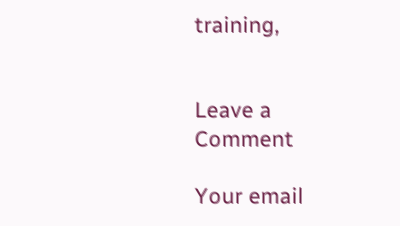training,


Leave a Comment

Your email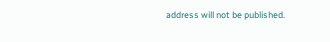address will not be published.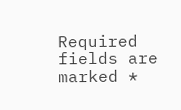Required fields are marked *